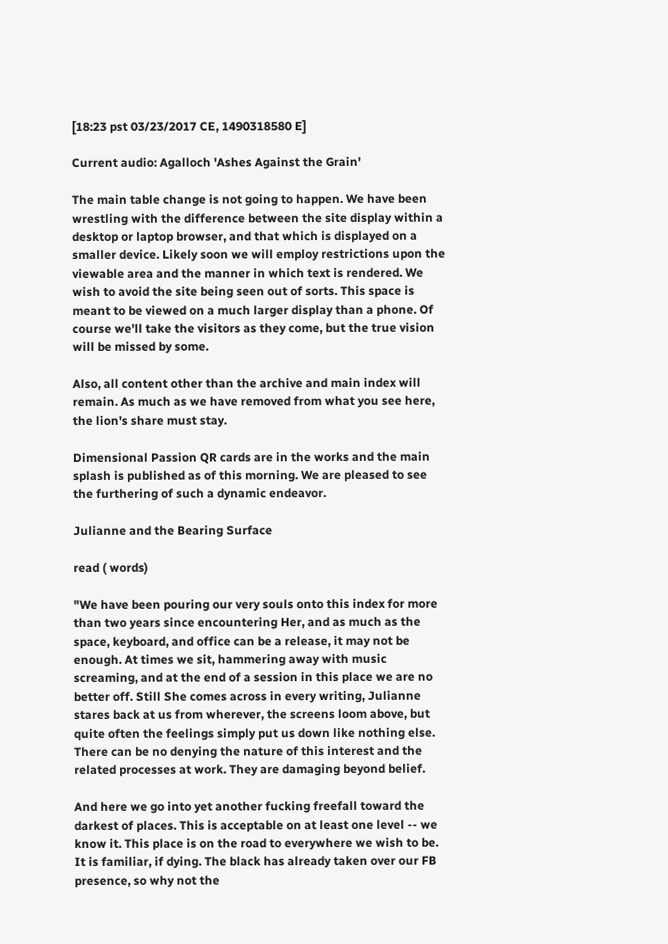[18:23 pst 03/23/2017 CE, 1490318580 E]

Current audio: Agalloch 'Ashes Against the Grain'

The main table change is not going to happen. We have been wrestling with the difference between the site display within a desktop or laptop browser, and that which is displayed on a smaller device. Likely soon we will employ restrictions upon the viewable area and the manner in which text is rendered. We wish to avoid the site being seen out of sorts. This space is meant to be viewed on a much larger display than a phone. Of course we'll take the visitors as they come, but the true vision will be missed by some.

Also, all content other than the archive and main index will remain. As much as we have removed from what you see here, the lion's share must stay.

Dimensional Passion QR cards are in the works and the main splash is published as of this morning. We are pleased to see the furthering of such a dynamic endeavor.

Julianne and the Bearing Surface

read ( words)

"We have been pouring our very souls onto this index for more than two years since encountering Her, and as much as the space, keyboard, and office can be a release, it may not be enough. At times we sit, hammering away with music screaming, and at the end of a session in this place we are no better off. Still She comes across in every writing, Julianne stares back at us from wherever, the screens loom above, but quite often the feelings simply put us down like nothing else. There can be no denying the nature of this interest and the related processes at work. They are damaging beyond belief.

And here we go into yet another fucking freefall toward the darkest of places. This is acceptable on at least one level -- we know it. This place is on the road to everywhere we wish to be. It is familiar, if dying. The black has already taken over our FB presence, so why not the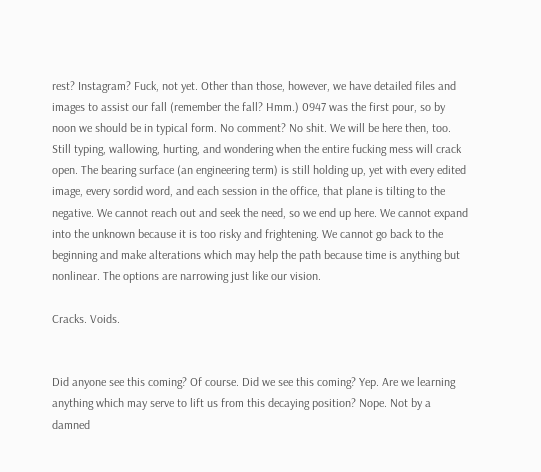rest? Instagram? Fuck, not yet. Other than those, however, we have detailed files and images to assist our fall (remember the fall? Hmm.) 0947 was the first pour, so by noon we should be in typical form. No comment? No shit. We will be here then, too. Still typing, wallowing, hurting, and wondering when the entire fucking mess will crack open. The bearing surface (an engineering term) is still holding up, yet with every edited image, every sordid word, and each session in the office, that plane is tilting to the negative. We cannot reach out and seek the need, so we end up here. We cannot expand into the unknown because it is too risky and frightening. We cannot go back to the beginning and make alterations which may help the path because time is anything but nonlinear. The options are narrowing just like our vision.

Cracks. Voids.


Did anyone see this coming? Of course. Did we see this coming? Yep. Are we learning anything which may serve to lift us from this decaying position? Nope. Not by a damned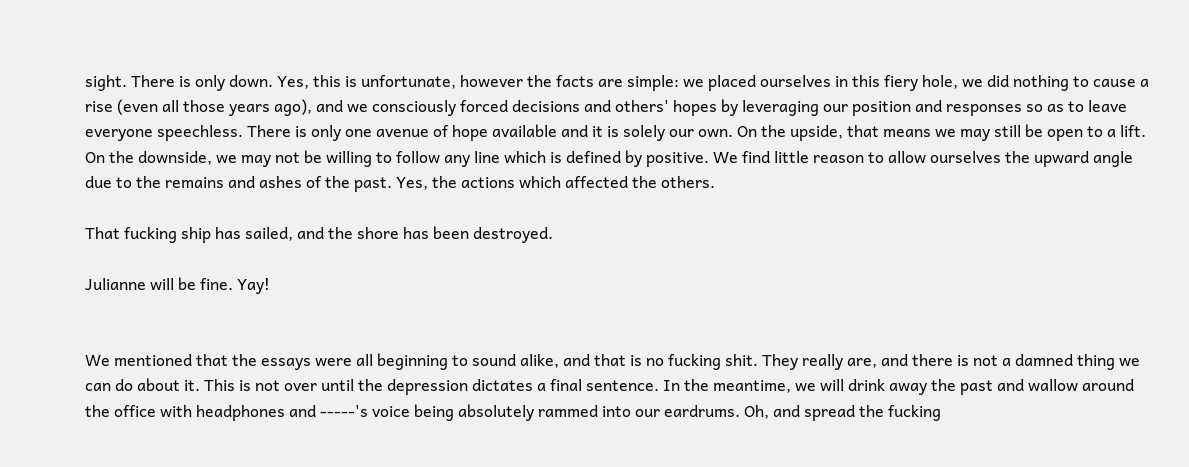sight. There is only down. Yes, this is unfortunate, however the facts are simple: we placed ourselves in this fiery hole, we did nothing to cause a rise (even all those years ago), and we consciously forced decisions and others' hopes by leveraging our position and responses so as to leave everyone speechless. There is only one avenue of hope available and it is solely our own. On the upside, that means we may still be open to a lift. On the downside, we may not be willing to follow any line which is defined by positive. We find little reason to allow ourselves the upward angle due to the remains and ashes of the past. Yes, the actions which affected the others.

That fucking ship has sailed, and the shore has been destroyed.

Julianne will be fine. Yay!


We mentioned that the essays were all beginning to sound alike, and that is no fucking shit. They really are, and there is not a damned thing we can do about it. This is not over until the depression dictates a final sentence. In the meantime, we will drink away the past and wallow around the office with headphones and -----'s voice being absolutely rammed into our eardrums. Oh, and spread the fucking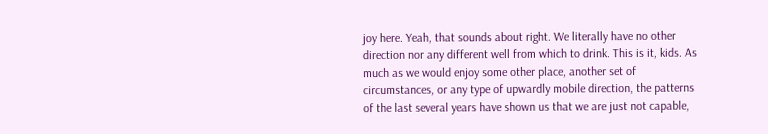joy here. Yeah, that sounds about right. We literally have no other direction nor any different well from which to drink. This is it, kids. As much as we would enjoy some other place, another set of circumstances, or any type of upwardly mobile direction, the patterns of the last several years have shown us that we are just not capable,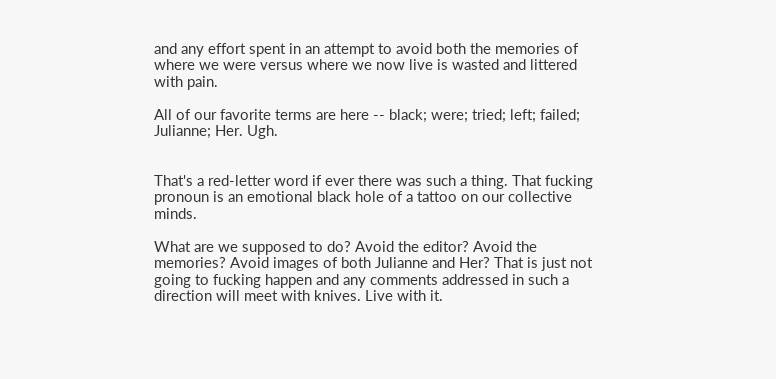and any effort spent in an attempt to avoid both the memories of where we were versus where we now live is wasted and littered with pain.

All of our favorite terms are here -- black; were; tried; left; failed; Julianne; Her. Ugh.


That's a red-letter word if ever there was such a thing. That fucking pronoun is an emotional black hole of a tattoo on our collective minds.

What are we supposed to do? Avoid the editor? Avoid the memories? Avoid images of both Julianne and Her? That is just not going to fucking happen and any comments addressed in such a direction will meet with knives. Live with it.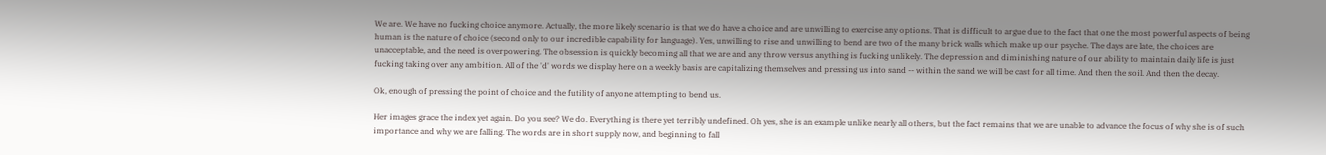We are. We have no fucking choice anymore. Actually, the more likely scenario is that we do have a choice and are unwilling to exercise any options. That is difficult to argue due to the fact that one the most powerful aspects of being human is the nature of choice (second only to our incredible capability for language). Yes, unwilling to rise and unwilling to bend are two of the many brick walls which make up our psyche. The days are late, the choices are unacceptable, and the need is overpowering. The obsession is quickly becoming all that we are and any throw versus anything is fucking unlikely. The depression and diminishing nature of our ability to maintain daily life is just fucking taking over any ambition. All of the 'd' words we display here on a weekly basis are capitalizing themselves and pressing us into sand -- within the sand we will be cast for all time. And then the soil. And then the decay.

Ok, enough of pressing the point of choice and the futility of anyone attempting to bend us.

Her images grace the index yet again. Do you see? We do. Everything is there yet terribly undefined. Oh yes, she is an example unlike nearly all others, but the fact remains that we are unable to advance the focus of why she is of such importance and why we are falling. The words are in short supply now, and beginning to fall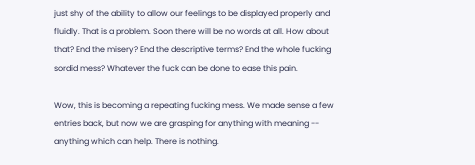just shy of the ability to allow our feelings to be displayed properly and fluidly. That is a problem. Soon there will be no words at all. How about that? End the misery? End the descriptive terms? End the whole fucking sordid mess? Whatever the fuck can be done to ease this pain.

Wow, this is becoming a repeating fucking mess. We made sense a few entries back, but now we are grasping for anything with meaning -- anything which can help. There is nothing.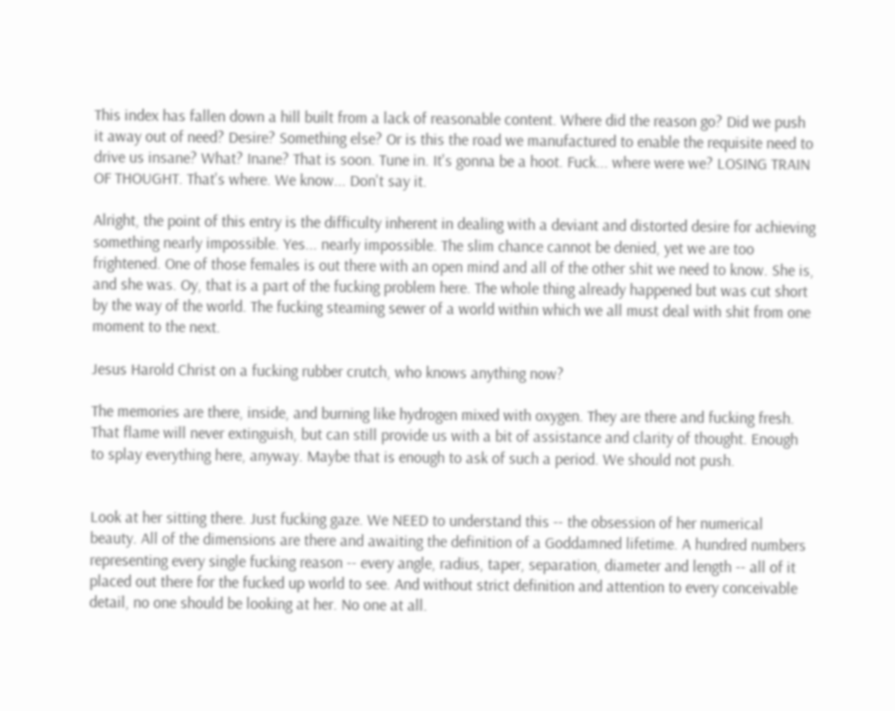This index has fallen down a hill built from a lack of reasonable content. Where did the reason go? Did we push it away out of need? Desire? Something else? Or is this the road we manufactured to enable the requisite need to drive us insane? What? Inane? That is soon. Tune in. It's gonna be a hoot. Fuck... where were we? LOSING TRAIN OF THOUGHT. That's where. We know... Don't say it.

Alright, the point of this entry is the difficulty inherent in dealing with a deviant and distorted desire for achieving something nearly impossible. Yes... nearly impossible. The slim chance cannot be denied, yet we are too frightened. One of those females is out there with an open mind and all of the other shit we need to know. She is, and she was. Oy, that is a part of the fucking problem here. The whole thing already happened but was cut short by the way of the world. The fucking steaming sewer of a world within which we all must deal with shit from one moment to the next.

Jesus Harold Christ on a fucking rubber crutch, who knows anything now?

The memories are there, inside, and burning like hydrogen mixed with oxygen. They are there and fucking fresh. That flame will never extinguish, but can still provide us with a bit of assistance and clarity of thought. Enough to splay everything here, anyway. Maybe that is enough to ask of such a period. We should not push.


Look at her sitting there. Just fucking gaze. We NEED to understand this -- the obsession of her numerical beauty. All of the dimensions are there and awaiting the definition of a Goddamned lifetime. A hundred numbers representing every single fucking reason -- every angle, radius, taper, separation, diameter and length -- all of it placed out there for the fucked up world to see. And without strict definition and attention to every conceivable detail, no one should be looking at her. No one at all.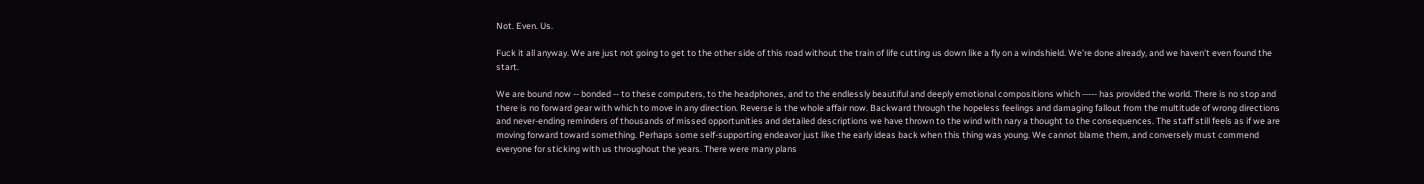Not. Even. Us.

Fuck it all anyway. We are just not going to get to the other side of this road without the train of life cutting us down like a fly on a windshield. We're done already, and we haven't even found the start.

We are bound now -- bonded -- to these computers, to the headphones, and to the endlessly beautiful and deeply emotional compositions which ----- has provided the world. There is no stop and there is no forward gear with which to move in any direction. Reverse is the whole affair now. Backward through the hopeless feelings and damaging fallout from the multitude of wrong directions and never-ending reminders of thousands of missed opportunities and detailed descriptions we have thrown to the wind with nary a thought to the consequences. The staff still feels as if we are moving forward toward something. Perhaps some self-supporting endeavor just like the early ideas back when this thing was young. We cannot blame them, and conversely must commend everyone for sticking with us throughout the years. There were many plans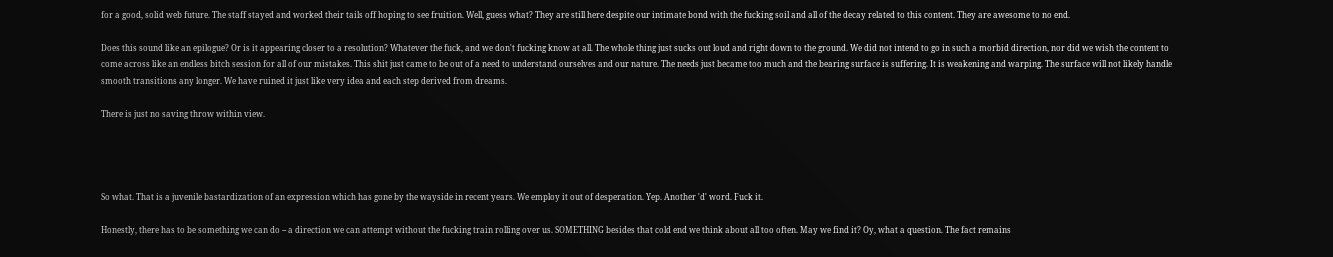for a good, solid web future. The staff stayed and worked their tails off hoping to see fruition. Well, guess what? They are still here despite our intimate bond with the fucking soil and all of the decay related to this content. They are awesome to no end.

Does this sound like an epilogue? Or is it appearing closer to a resolution? Whatever the fuck, and we don't fucking know at all. The whole thing just sucks out loud and right down to the ground. We did not intend to go in such a morbid direction, nor did we wish the content to come across like an endless bitch session for all of our mistakes. This shit just came to be out of a need to understand ourselves and our nature. The needs just became too much and the bearing surface is suffering. It is weakening and warping. The surface will not likely handle smooth transitions any longer. We have ruined it just like very idea and each step derived from dreams.

There is just no saving throw within view.




So what. That is a juvenile bastardization of an expression which has gone by the wayside in recent years. We employ it out of desperation. Yep. Another 'd' word. Fuck it.

Honestly, there has to be something we can do -- a direction we can attempt without the fucking train rolling over us. SOMETHING besides that cold end we think about all too often. May we find it? Oy, what a question. The fact remains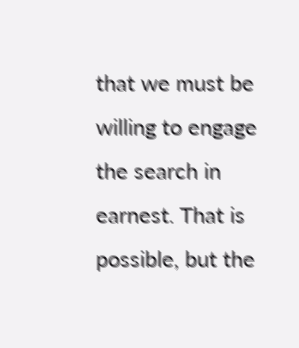that we must be willing to engage the search in earnest. That is possible, but the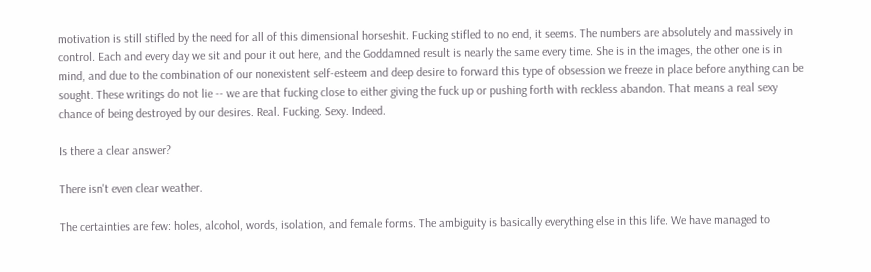motivation is still stifled by the need for all of this dimensional horseshit. Fucking stifled to no end, it seems. The numbers are absolutely and massively in control. Each and every day we sit and pour it out here, and the Goddamned result is nearly the same every time. She is in the images, the other one is in mind, and due to the combination of our nonexistent self-esteem and deep desire to forward this type of obsession we freeze in place before anything can be sought. These writings do not lie -- we are that fucking close to either giving the fuck up or pushing forth with reckless abandon. That means a real sexy chance of being destroyed by our desires. Real. Fucking. Sexy. Indeed.

Is there a clear answer?

There isn't even clear weather.

The certainties are few: holes, alcohol, words, isolation, and female forms. The ambiguity is basically everything else in this life. We have managed to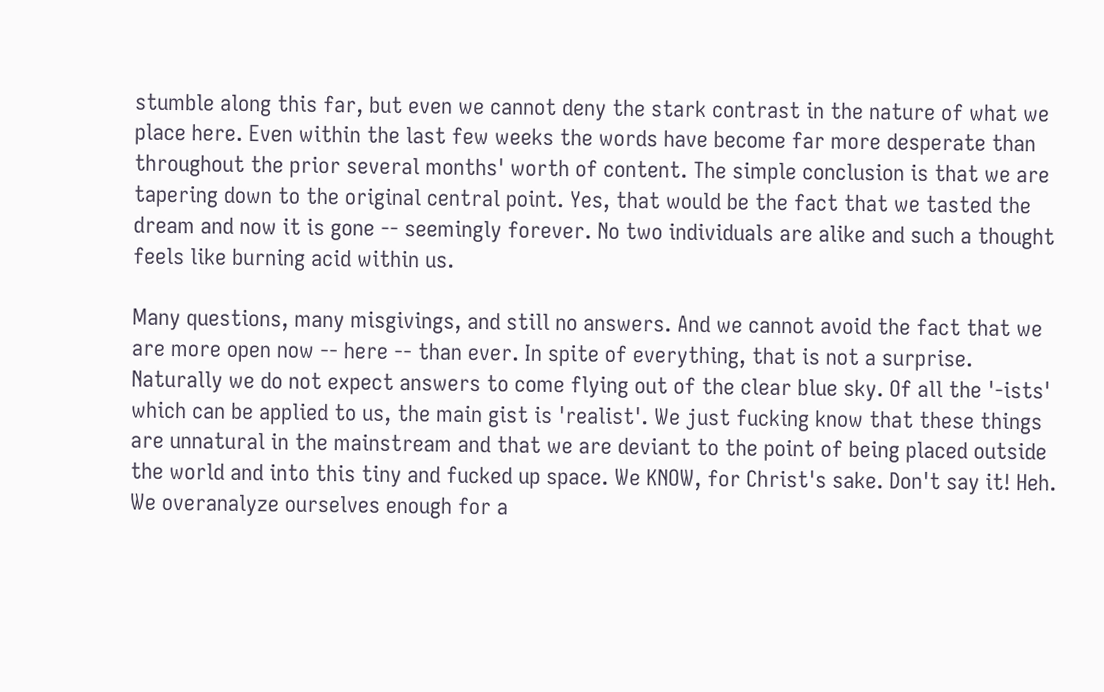stumble along this far, but even we cannot deny the stark contrast in the nature of what we place here. Even within the last few weeks the words have become far more desperate than throughout the prior several months' worth of content. The simple conclusion is that we are tapering down to the original central point. Yes, that would be the fact that we tasted the dream and now it is gone -- seemingly forever. No two individuals are alike and such a thought feels like burning acid within us.

Many questions, many misgivings, and still no answers. And we cannot avoid the fact that we are more open now -- here -- than ever. In spite of everything, that is not a surprise. Naturally we do not expect answers to come flying out of the clear blue sky. Of all the '-ists' which can be applied to us, the main gist is 'realist'. We just fucking know that these things are unnatural in the mainstream and that we are deviant to the point of being placed outside the world and into this tiny and fucked up space. We KNOW, for Christ's sake. Don't say it! Heh. We overanalyze ourselves enough for a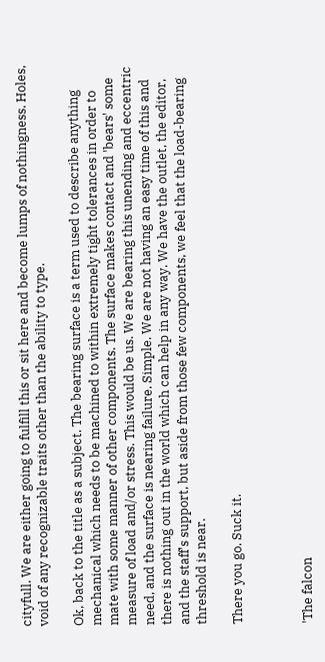cityfull. We are either going to fulfill this or sit here and become lumps of nothingness. Holes, void of any recognizable traits other than the ability to type.

Ok, back to the title as a subject. The bearing surface is a term used to describe anything mechanical which needs to be machined to within extremely tight tolerances in order to mate with some manner of other components. The surface makes contact and 'bears' some measure of load and/or stress. This would be us. We are bearing this unending and eccentric need, and the surface is nearing failure. Simple. We are not having an easy time of this and there is nothing out in the world which can help in any way. We have the outlet, the editor, and the staff's support, but aside from those few components, we feel that the load-bearing threshold is near.

There you go. Suck it.



'The falcon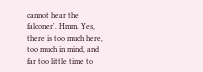cannot hear the falconer'. Hmm. Yes, there is too much here, too much in mind, and far too little time to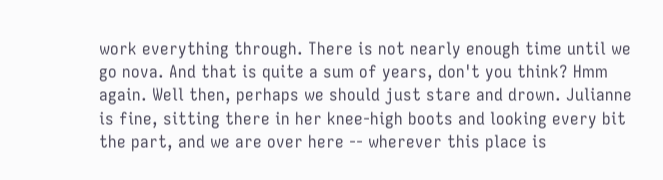work everything through. There is not nearly enough time until we go nova. And that is quite a sum of years, don't you think? Hmm again. Well then, perhaps we should just stare and drown. Julianne is fine, sitting there in her knee-high boots and looking every bit the part, and we are over here -- wherever this place is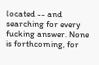located -- and searching for every fucking answer. None is forthcoming, for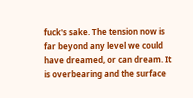fuck's sake. The tension now is far beyond any level we could have dreamed, or can dream. It is overbearing and the surface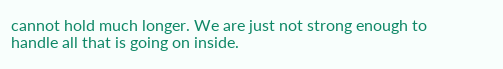cannot hold much longer. We are just not strong enough to handle all that is going on inside.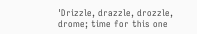'Drizzle, drazzle, drozzle, drome; time for this one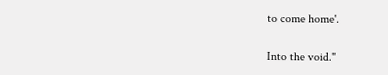to come home'.

Into the void."